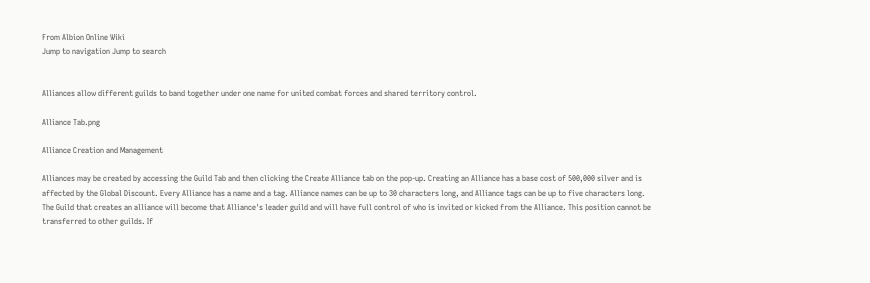From Albion Online Wiki
Jump to navigation Jump to search


Alliances allow different guilds to band together under one name for united combat forces and shared territory control.

Alliance Tab.png

Alliance Creation and Management

Alliances may be created by accessing the Guild Tab and then clicking the Create Alliance tab on the pop-up. Creating an Alliance has a base cost of 500,000 silver and is affected by the Global Discount. Every Alliance has a name and a tag. Alliance names can be up to 30 characters long, and Alliance tags can be up to five characters long. The Guild that creates an alliance will become that Alliance's leader guild and will have full control of who is invited or kicked from the Alliance. This position cannot be transferred to other guilds. If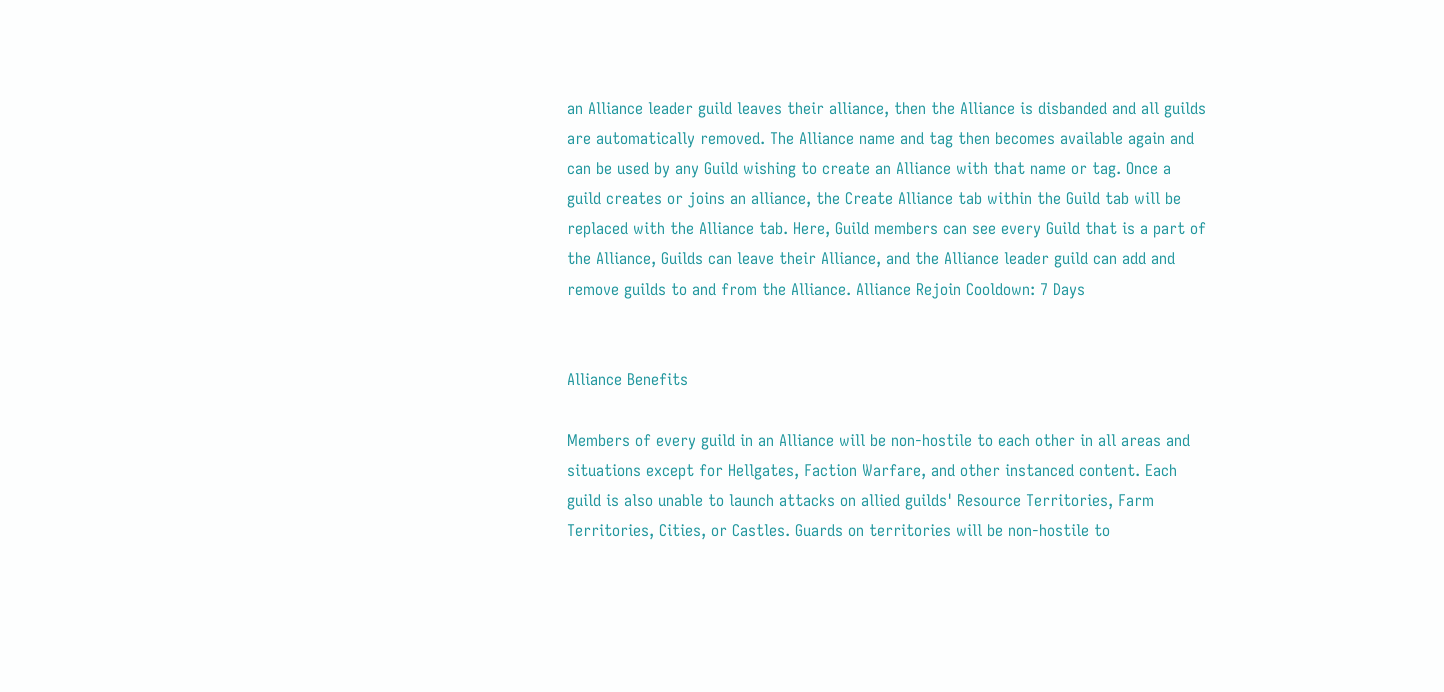an Alliance leader guild leaves their alliance, then the Alliance is disbanded and all guilds are automatically removed. The Alliance name and tag then becomes available again and can be used by any Guild wishing to create an Alliance with that name or tag. Once a guild creates or joins an alliance, the Create Alliance tab within the Guild tab will be replaced with the Alliance tab. Here, Guild members can see every Guild that is a part of the Alliance, Guilds can leave their Alliance, and the Alliance leader guild can add and remove guilds to and from the Alliance. Alliance Rejoin Cooldown: 7 Days


Alliance Benefits

Members of every guild in an Alliance will be non-hostile to each other in all areas and situations except for Hellgates, Faction Warfare, and other instanced content. Each guild is also unable to launch attacks on allied guilds' Resource Territories, Farm Territories, Cities, or Castles. Guards on territories will be non-hostile to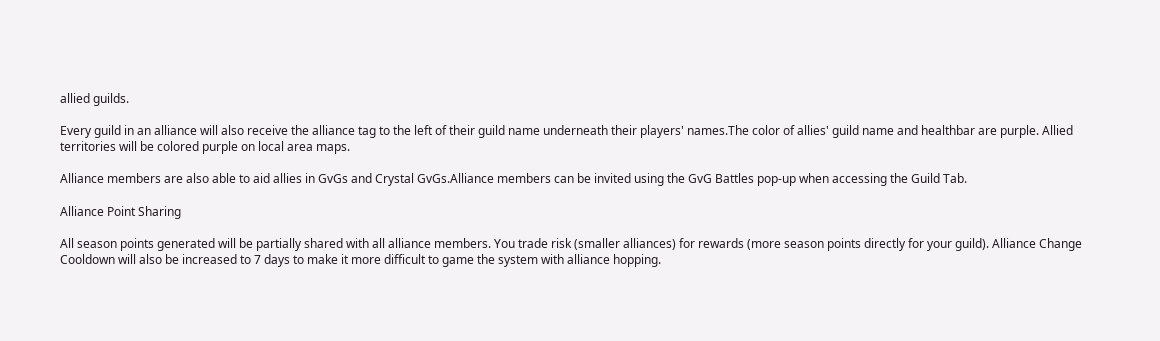allied guilds.

Every guild in an alliance will also receive the alliance tag to the left of their guild name underneath their players' names.The color of allies' guild name and healthbar are purple. Allied territories will be colored purple on local area maps.

Alliance members are also able to aid allies in GvGs and Crystal GvGs.Alliance members can be invited using the GvG Battles pop-up when accessing the Guild Tab.

Alliance Point Sharing

All season points generated will be partially shared with all alliance members. You trade risk (smaller alliances) for rewards (more season points directly for your guild). Alliance Change Cooldown will also be increased to 7 days to make it more difficult to game the system with alliance hopping.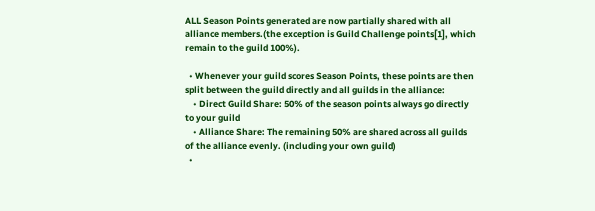ALL Season Points generated are now partially shared with all alliance members.(the exception is Guild Challenge points[1], which remain to the guild 100%).

  • Whenever your guild scores Season Points, these points are then split between the guild directly and all guilds in the alliance:
    • Direct Guild Share: 50% of the season points always go directly to your guild
    • Alliance Share: The remaining 50% are shared across all guilds of the alliance evenly. (including your own guild)
  •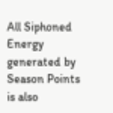All Siphoned Energy generated by Season Points is also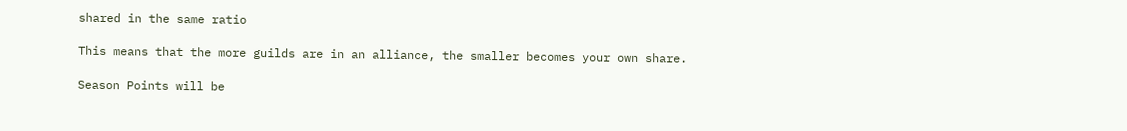shared in the same ratio

This means that the more guilds are in an alliance, the smaller becomes your own share.

Season Points will be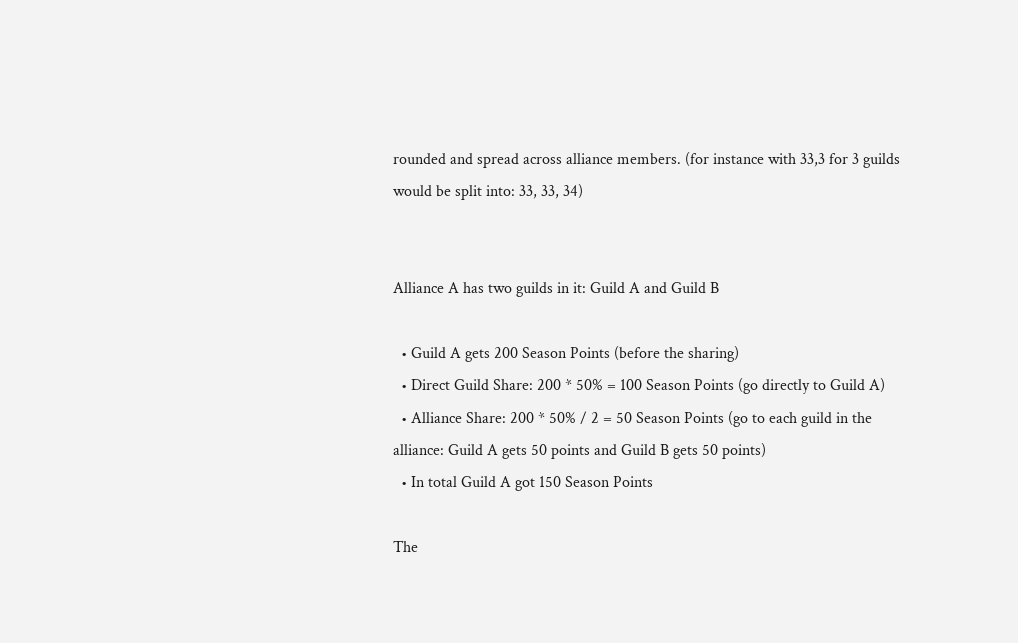rounded and spread across alliance members. (for instance with 33,3 for 3 guilds would be split into: 33, 33, 34)


Alliance A has two guilds in it: Guild A and Guild B

  • Guild A gets 200 Season Points (before the sharing)
  • Direct Guild Share: 200 * 50% = 100 Season Points (go directly to Guild A)
  • Alliance Share: 200 * 50% / 2 = 50 Season Points (go to each guild in the alliance: Guild A gets 50 points and Guild B gets 50 points)
  • In total Guild A got 150 Season Points

The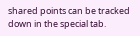shared points can be tracked down in the special tab.